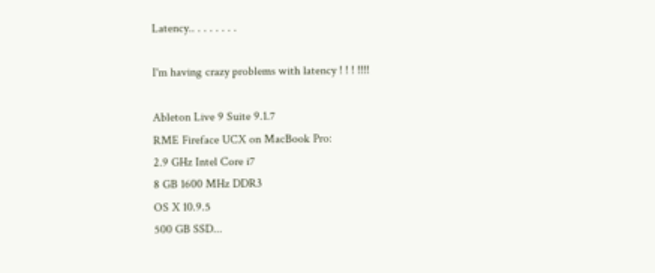Latency.. . . . . . . .

I'm having crazy problems with latency ! ! ! !!!!

Ableton Live 9 Suite 9.1.7
RME Fireface UCX on MacBook Pro:
2.9 GHz Intel Core i7
8 GB 1600 MHz DDR3
OS X 10.9.5
500 GB SSD...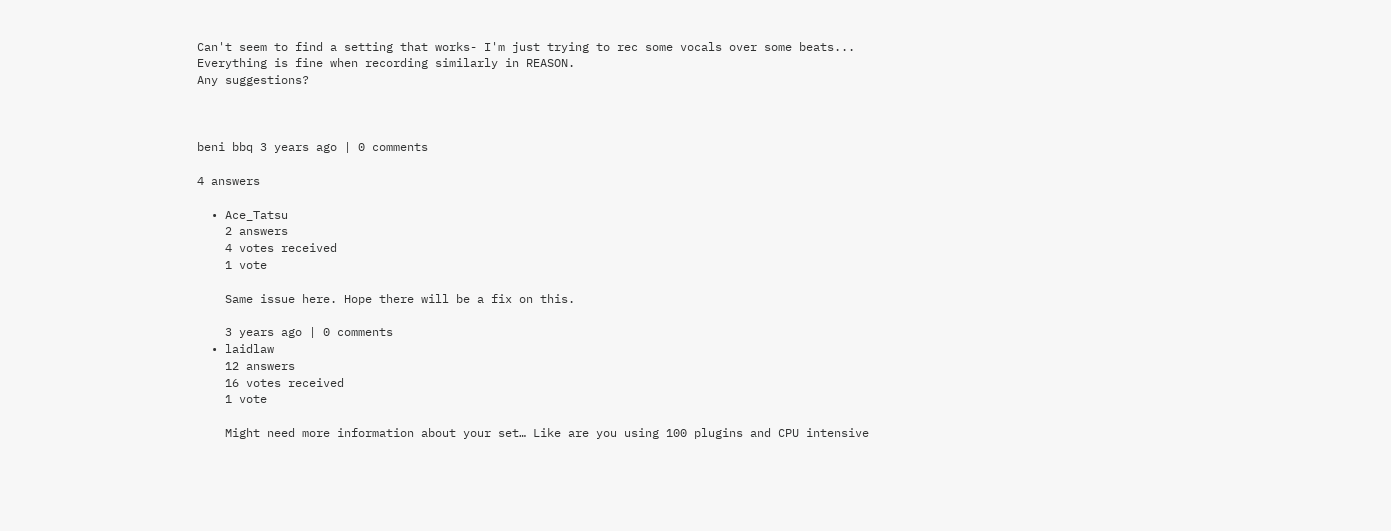Can't seem to find a setting that works- I'm just trying to rec some vocals over some beats...
Everything is fine when recording similarly in REASON.
Any suggestions?



beni bbq 3 years ago | 0 comments

4 answers

  • Ace_Tatsu
    2 answers
    4 votes received
    1 vote

    Same issue here. Hope there will be a fix on this.

    3 years ago | 0 comments
  • laidlaw
    12 answers
    16 votes received
    1 vote

    Might need more information about your set… Like are you using 100 plugins and CPU intensive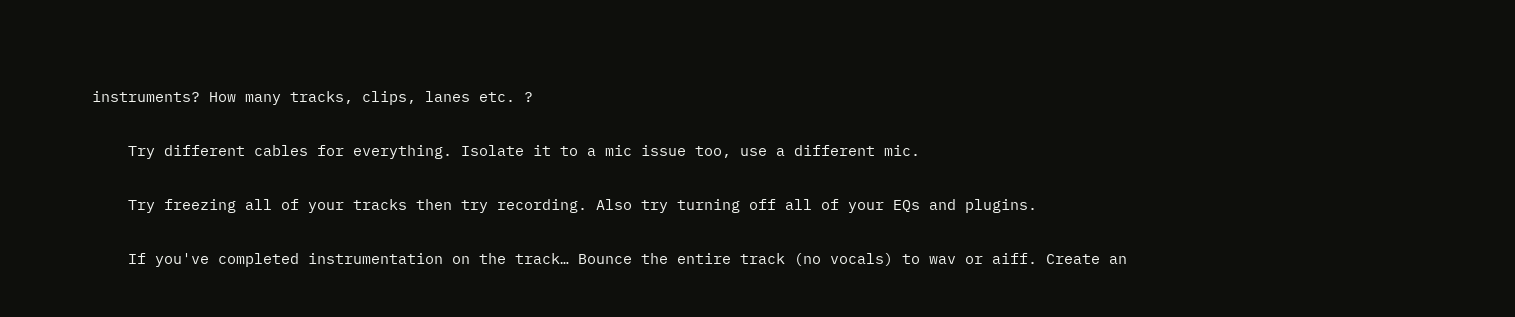instruments? How many tracks, clips, lanes etc. ?

    Try different cables for everything. Isolate it to a mic issue too, use a different mic.

    Try freezing all of your tracks then try recording. Also try turning off all of your EQs and plugins.

    If you've completed instrumentation on the track… Bounce the entire track (no vocals) to wav or aiff. Create an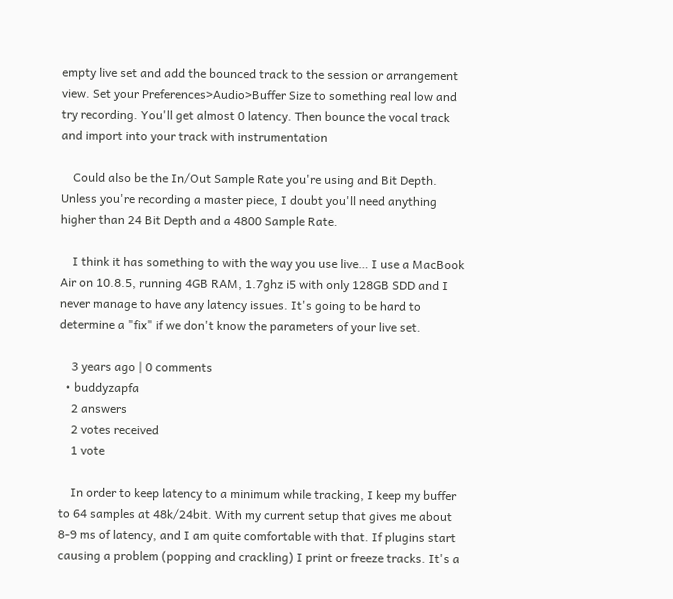empty live set and add the bounced track to the session or arrangement view. Set your Preferences>Audio>Buffer Size to something real low and try recording. You'll get almost 0 latency. Then bounce the vocal track and import into your track with instrumentation

    Could also be the In/Out Sample Rate you're using and Bit Depth. Unless you're recording a master piece, I doubt you'll need anything higher than 24 Bit Depth and a 4800 Sample Rate.

    I think it has something to with the way you use live… I use a MacBook Air on 10.8.5, running 4GB RAM, 1.7ghz i5 with only 128GB SDD and I never manage to have any latency issues. It's going to be hard to determine a "fix" if we don't know the parameters of your live set.

    3 years ago | 0 comments
  • buddyzapfa
    2 answers
    2 votes received
    1 vote

    In order to keep latency to a minimum while tracking, I keep my buffer to 64 samples at 48k/24bit. With my current setup that gives me about 8-9 ms of latency, and I am quite comfortable with that. If plugins start causing a problem (popping and crackling) I print or freeze tracks. It's a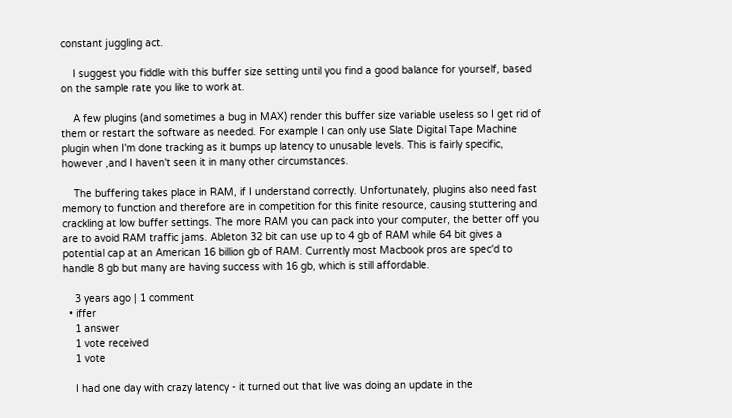constant juggling act.

    I suggest you fiddle with this buffer size setting until you find a good balance for yourself, based on the sample rate you like to work at.

    A few plugins (and sometimes a bug in MAX) render this buffer size variable useless so I get rid of them or restart the software as needed. For example I can only use Slate Digital Tape Machine plugin when I'm done tracking as it bumps up latency to unusable levels. This is fairly specific, however ,and I haven't seen it in many other circumstances.

    The buffering takes place in RAM, if I understand correctly. Unfortunately, plugins also need fast memory to function and therefore are in competition for this finite resource, causing stuttering and crackling at low buffer settings. The more RAM you can pack into your computer, the better off you are to avoid RAM traffic jams. Ableton 32 bit can use up to 4 gb of RAM while 64 bit gives a potential cap at an American 16 billion gb of RAM. Currently most Macbook pros are spec'd to handle 8 gb but many are having success with 16 gb, which is still affordable.

    3 years ago | 1 comment
  • iffer
    1 answer
    1 vote received
    1 vote

    I had one day with crazy latency - it turned out that live was doing an update in the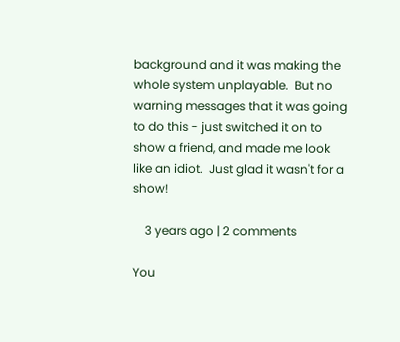background and it was making the whole system unplayable.  But no warning messages that it was going to do this - just switched it on to show a friend, and made me look like an idiot.  Just glad it wasn't for a show!

    3 years ago | 2 comments

You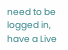need to be logged in, have a Live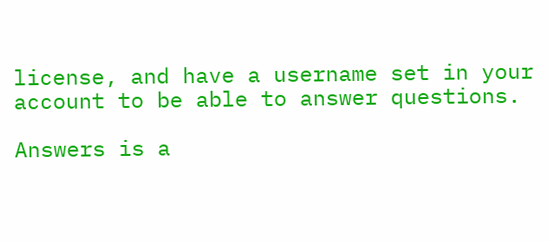license, and have a username set in your account to be able to answer questions.

Answers is a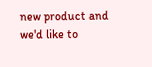new product and we'd like to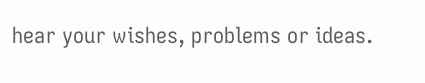hear your wishes, problems or ideas.